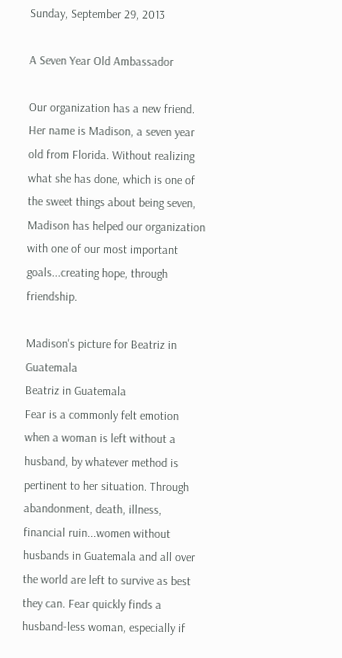Sunday, September 29, 2013

A Seven Year Old Ambassador

Our organization has a new friend. Her name is Madison, a seven year old from Florida. Without realizing what she has done, which is one of the sweet things about being seven, Madison has helped our organization with one of our most important goals...creating hope, through friendship.

Madison's picture for Beatriz in Guatemala
Beatriz in Guatemala
Fear is a commonly felt emotion when a woman is left without a husband, by whatever method is pertinent to her situation. Through abandonment, death, illness, financial ruin...women without husbands in Guatemala and all over the world are left to survive as best they can. Fear quickly finds a husband-less woman, especially if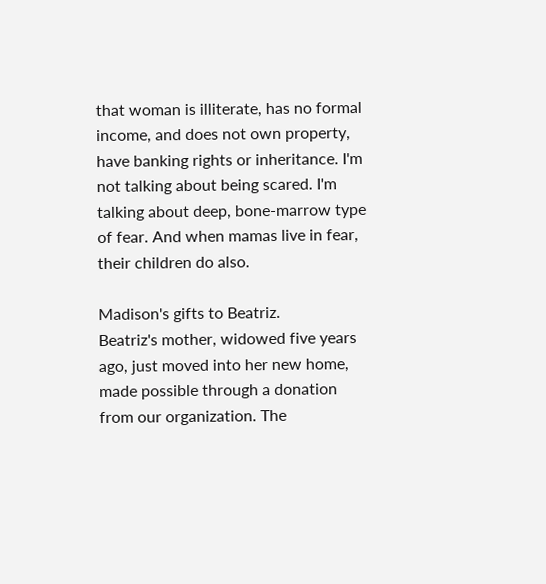that woman is illiterate, has no formal income, and does not own property, have banking rights or inheritance. I'm not talking about being scared. I'm talking about deep, bone-marrow type of fear. And when mamas live in fear, their children do also.

Madison's gifts to Beatriz.
Beatriz's mother, widowed five years ago, just moved into her new home, made possible through a donation from our organization. The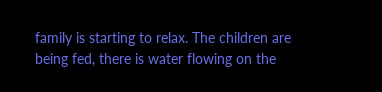family is starting to relax. The children are being fed, there is water flowing on the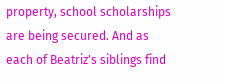property, school scholarships are being secured. And as each of Beatriz's siblings find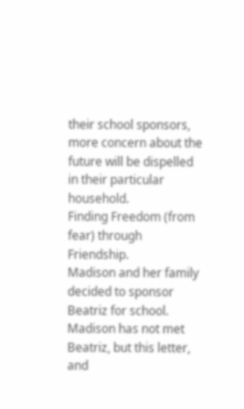their school sponsors, more concern about the future will be dispelled in their particular household.
Finding Freedom (from fear) through Friendship.
Madison and her family decided to sponsor Beatriz for school. Madison has not met Beatriz, but this letter, and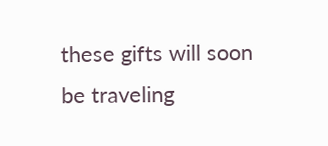these gifts will soon be traveling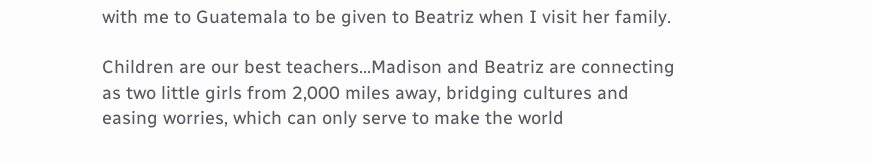with me to Guatemala to be given to Beatriz when I visit her family.

Children are our best teachers...Madison and Beatriz are connecting as two little girls from 2,000 miles away, bridging cultures and easing worries, which can only serve to make the world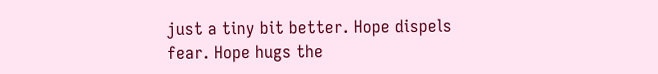just a tiny bit better. Hope dispels fear. Hope hugs the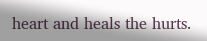heart and heals the hurts.